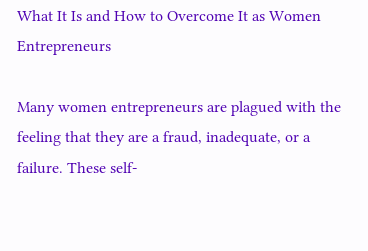What It Is and How to Overcome It as Women Entrepreneurs

Many women entrepreneurs are plagued with the feeling that they are a fraud, inadequate, or a failure. These self-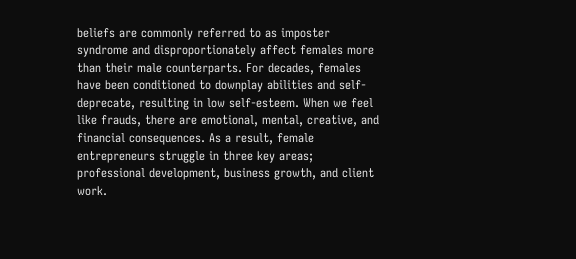beliefs are commonly referred to as imposter syndrome and disproportionately affect females more than their male counterparts. For decades, females have been conditioned to downplay abilities and self-deprecate, resulting in low self-esteem. When we feel like frauds, there are emotional, mental, creative, and financial consequences. As a result, female entrepreneurs struggle in three key areas; professional development, business growth, and client work.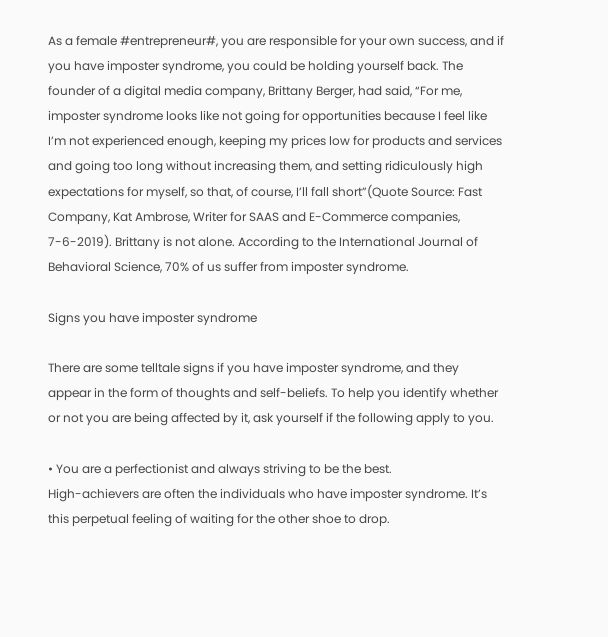As a female #entrepreneur#, you are responsible for your own success, and if you have imposter syndrome, you could be holding yourself back. The founder of a digital media company, Brittany Berger, had said, “For me, imposter syndrome looks like not going for opportunities because I feel like I’m not experienced enough, keeping my prices low for products and services and going too long without increasing them, and setting ridiculously high expectations for myself, so that, of course, I’ll fall short”(Quote Source: Fast Company, Kat Ambrose, Writer for SAAS and E-Commerce companies, 7-6-2019). Brittany is not alone. According to the International Journal of Behavioral Science, 70% of us suffer from imposter syndrome.

Signs you have imposter syndrome

There are some telltale signs if you have imposter syndrome, and they appear in the form of thoughts and self-beliefs. To help you identify whether or not you are being affected by it, ask yourself if the following apply to you.

• You are a perfectionist and always striving to be the best.
High-achievers are often the individuals who have imposter syndrome. It’s this perpetual feeling of waiting for the other shoe to drop.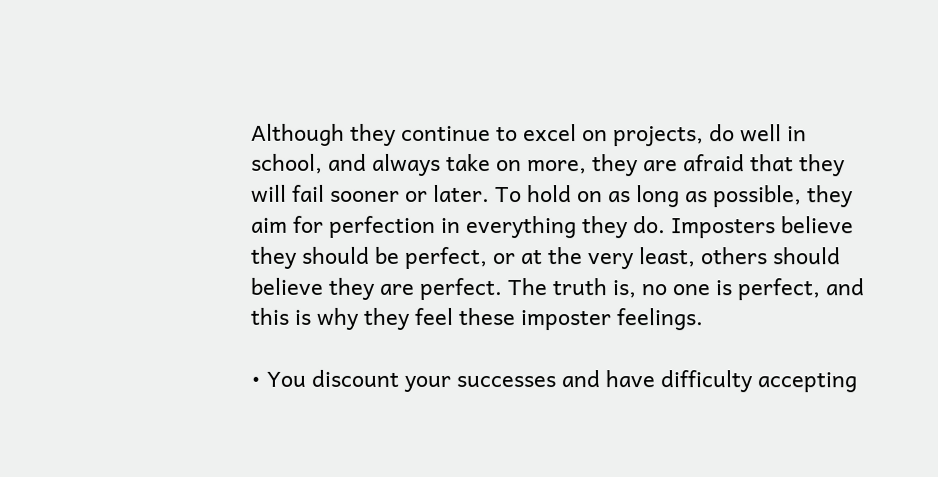Although they continue to excel on projects, do well in school, and always take on more, they are afraid that they will fail sooner or later. To hold on as long as possible, they aim for perfection in everything they do. Imposters believe they should be perfect, or at the very least, others should believe they are perfect. The truth is, no one is perfect, and this is why they feel these imposter feelings.

• You discount your successes and have difficulty accepting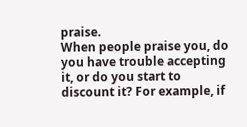praise.
When people praise you, do you have trouble accepting it, or do you start to discount it? For example, if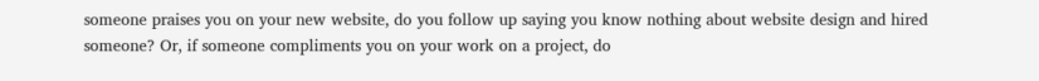someone praises you on your new website, do you follow up saying you know nothing about website design and hired someone? Or, if someone compliments you on your work on a project, do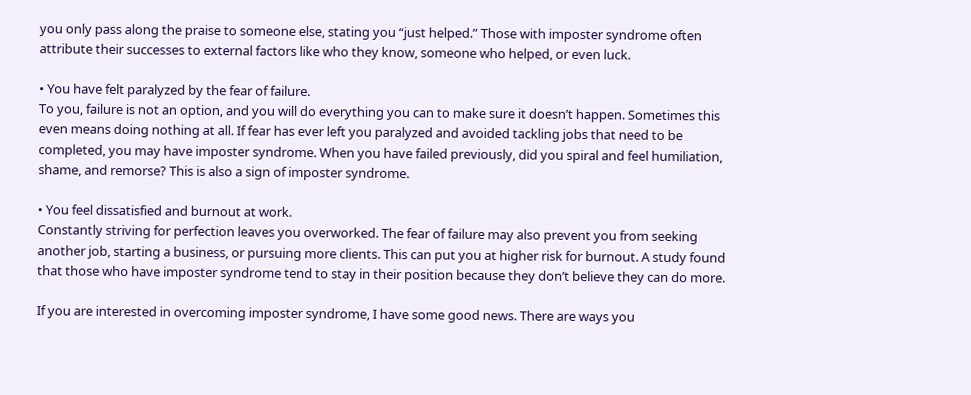you only pass along the praise to someone else, stating you “just helped.” Those with imposter syndrome often attribute their successes to external factors like who they know, someone who helped, or even luck.

• You have felt paralyzed by the fear of failure.
To you, failure is not an option, and you will do everything you can to make sure it doesn’t happen. Sometimes this even means doing nothing at all. If fear has ever left you paralyzed and avoided tackling jobs that need to be completed, you may have imposter syndrome. When you have failed previously, did you spiral and feel humiliation, shame, and remorse? This is also a sign of imposter syndrome.

• You feel dissatisfied and burnout at work.
Constantly striving for perfection leaves you overworked. The fear of failure may also prevent you from seeking another job, starting a business, or pursuing more clients. This can put you at higher risk for burnout. A study found that those who have imposter syndrome tend to stay in their position because they don’t believe they can do more.

If you are interested in overcoming imposter syndrome, I have some good news. There are ways you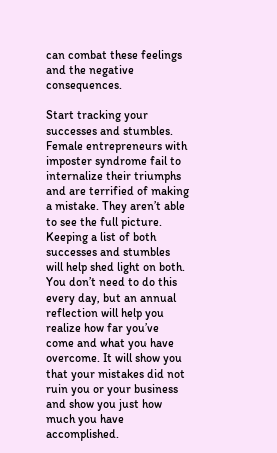can combat these feelings and the negative consequences.

Start tracking your successes and stumbles.
Female entrepreneurs with imposter syndrome fail to internalize their triumphs and are terrified of making a mistake. They aren’t able to see the full picture. Keeping a list of both successes and stumbles will help shed light on both. You don’t need to do this every day, but an annual reflection will help you realize how far you’ve come and what you have overcome. It will show you that your mistakes did not ruin you or your business and show you just how much you have accomplished.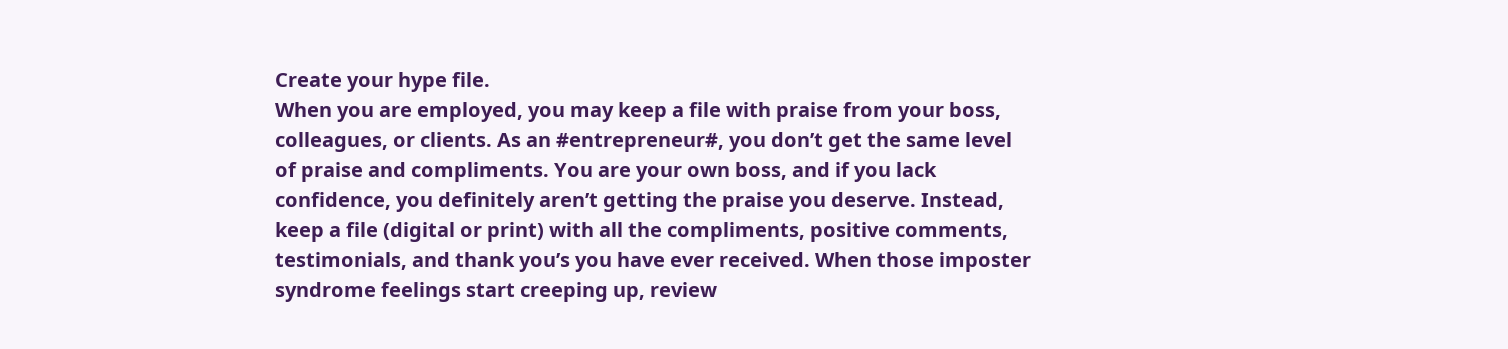Create your hype file.
When you are employed, you may keep a file with praise from your boss, colleagues, or clients. As an #entrepreneur#, you don’t get the same level of praise and compliments. You are your own boss, and if you lack confidence, you definitely aren’t getting the praise you deserve. Instead, keep a file (digital or print) with all the compliments, positive comments, testimonials, and thank you’s you have ever received. When those imposter syndrome feelings start creeping up, review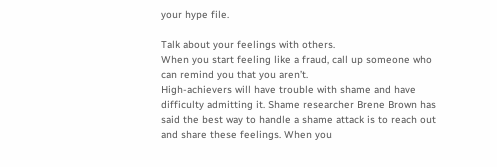your hype file.

Talk about your feelings with others.
When you start feeling like a fraud, call up someone who can remind you that you aren’t.
High-achievers will have trouble with shame and have difficulty admitting it. Shame researcher Brene Brown has said the best way to handle a shame attack is to reach out and share these feelings. When you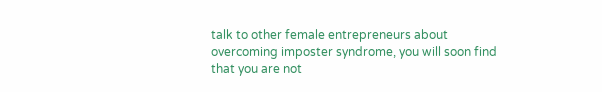talk to other female entrepreneurs about overcoming imposter syndrome, you will soon find that you are not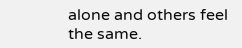alone and others feel the same.